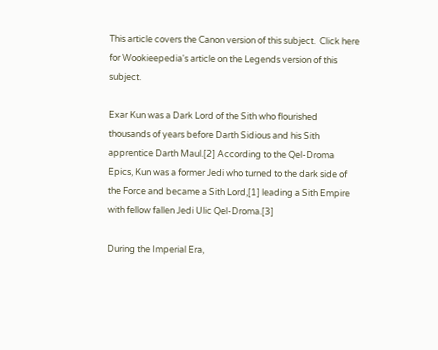This article covers the Canon version of this subject.  Click here for Wookieepedia's article on the Legends version of this subject.

Exar Kun was a Dark Lord of the Sith who flourished thousands of years before Darth Sidious and his Sith apprentice Darth Maul.[2] According to the Qel-Droma Epics, Kun was a former Jedi who turned to the dark side of the Force and became a Sith Lord,[1] leading a Sith Empire with fellow fallen Jedi Ulic Qel-Droma.[3]

During the Imperial Era,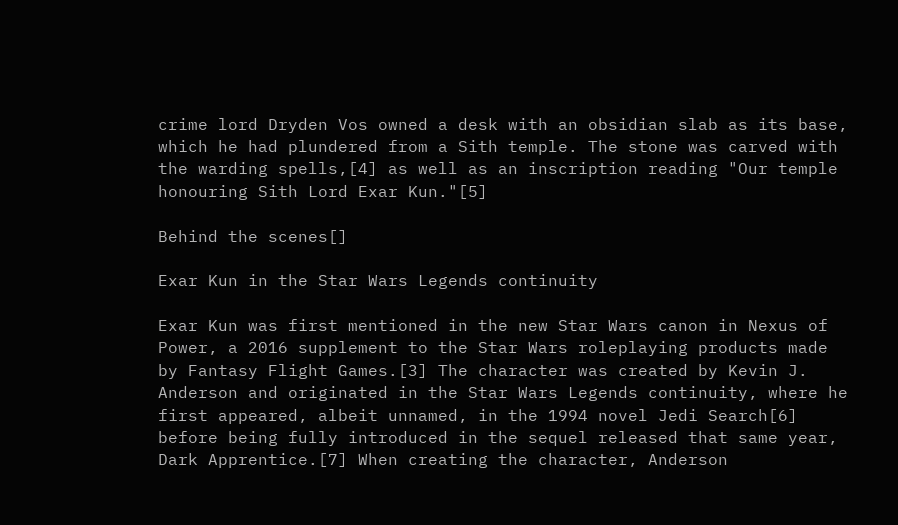crime lord Dryden Vos owned a desk with an obsidian slab as its base, which he had plundered from a Sith temple. The stone was carved with the warding spells,[4] as well as an inscription reading "Our temple honouring Sith Lord Exar Kun."[5]

Behind the scenes[]

Exar Kun in the Star Wars Legends continuity

Exar Kun was first mentioned in the new Star Wars canon in Nexus of Power, a 2016 supplement to the Star Wars roleplaying products made by Fantasy Flight Games.[3] The character was created by Kevin J. Anderson and originated in the Star Wars Legends continuity, where he first appeared, albeit unnamed, in the 1994 novel Jedi Search[6] before being fully introduced in the sequel released that same year, Dark Apprentice.[7] When creating the character, Anderson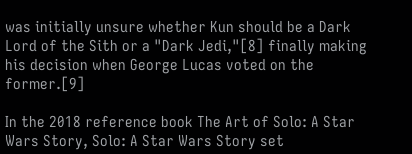was initially unsure whether Kun should be a Dark Lord of the Sith or a "Dark Jedi,"[8] finally making his decision when George Lucas voted on the former.[9]

In the 2018 reference book The Art of Solo: A Star Wars Story, Solo: A Star Wars Story set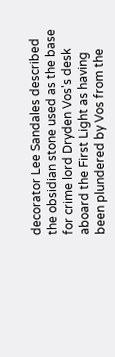decorator Lee Sandales described the obsidian stone used as the base for crime lord Dryden Vos's desk aboard the First Light as having been plundered by Vos from the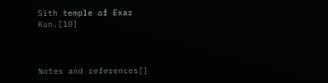Sith temple of Exar Kun.[10]



Notes and references[]